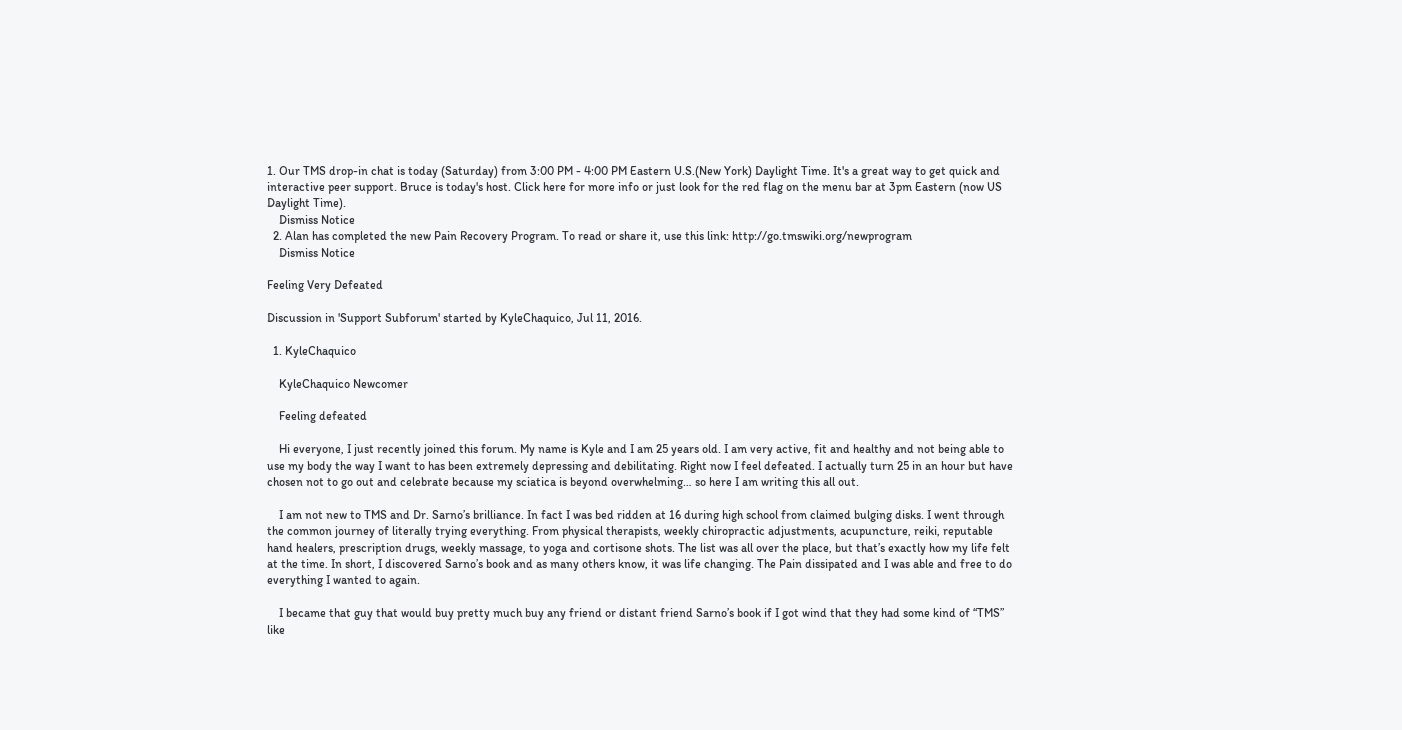1. Our TMS drop-in chat is today (Saturday) from 3:00 PM - 4:00 PM Eastern U.S.(New York) Daylight Time. It's a great way to get quick and interactive peer support. Bruce is today's host. Click here for more info or just look for the red flag on the menu bar at 3pm Eastern (now US Daylight Time).
    Dismiss Notice
  2. Alan has completed the new Pain Recovery Program. To read or share it, use this link: http://go.tmswiki.org/newprogram
    Dismiss Notice

Feeling Very Defeated

Discussion in 'Support Subforum' started by KyleChaquico, Jul 11, 2016.

  1. KyleChaquico

    KyleChaquico Newcomer

    Feeling defeated

    Hi everyone, I just recently joined this forum. My name is Kyle and I am 25 years old. I am very active, fit and healthy and not being able to use my body the way I want to has been extremely depressing and debilitating. Right now I feel defeated. I actually turn 25 in an hour but have chosen not to go out and celebrate because my sciatica is beyond overwhelming… so here I am writing this all out.

    I am not new to TMS and Dr. Sarno’s brilliance. In fact I was bed ridden at 16 during high school from claimed bulging disks. I went through the common journey of literally trying everything. From physical therapists, weekly chiropractic adjustments, acupuncture, reiki, reputable hand healers, prescription drugs, weekly massage, to yoga and cortisone shots. The list was all over the place, but that’s exactly how my life felt at the time. In short, I discovered Sarno’s book and as many others know, it was life changing. The Pain dissipated and I was able and free to do everything I wanted to again.

    I became that guy that would buy pretty much buy any friend or distant friend Sarno’s book if I got wind that they had some kind of “TMS” like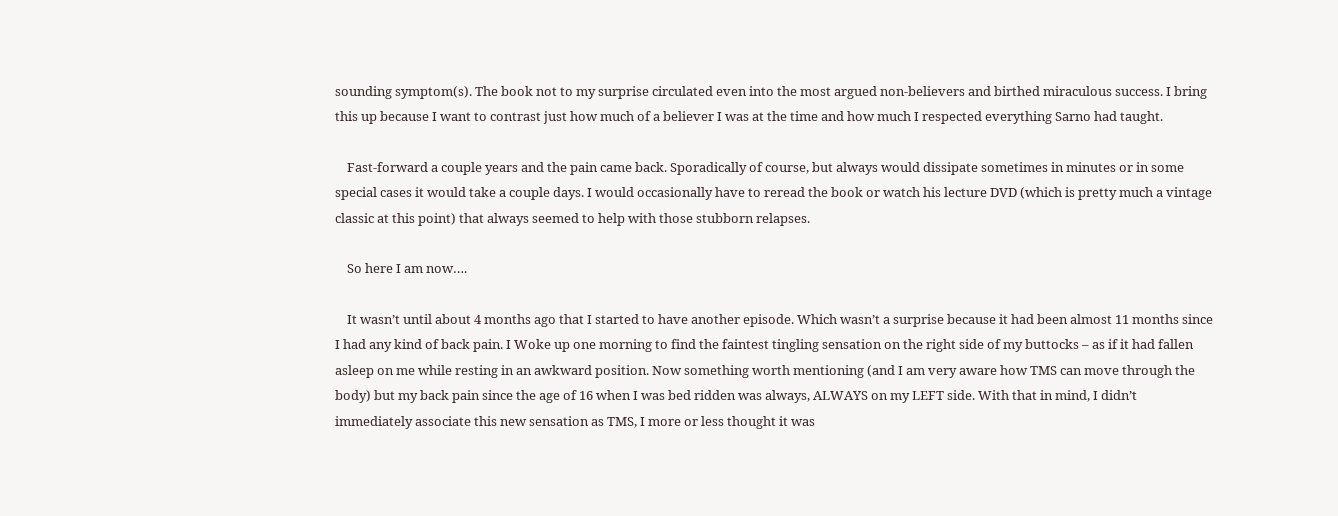sounding symptom(s). The book not to my surprise circulated even into the most argued non-believers and birthed miraculous success. I bring this up because I want to contrast just how much of a believer I was at the time and how much I respected everything Sarno had taught.

    Fast-forward a couple years and the pain came back. Sporadically of course, but always would dissipate sometimes in minutes or in some special cases it would take a couple days. I would occasionally have to reread the book or watch his lecture DVD (which is pretty much a vintage classic at this point) that always seemed to help with those stubborn relapses.

    So here I am now….

    It wasn’t until about 4 months ago that I started to have another episode. Which wasn’t a surprise because it had been almost 11 months since I had any kind of back pain. I Woke up one morning to find the faintest tingling sensation on the right side of my buttocks – as if it had fallen asleep on me while resting in an awkward position. Now something worth mentioning (and I am very aware how TMS can move through the body) but my back pain since the age of 16 when I was bed ridden was always, ALWAYS on my LEFT side. With that in mind, I didn’t immediately associate this new sensation as TMS, I more or less thought it was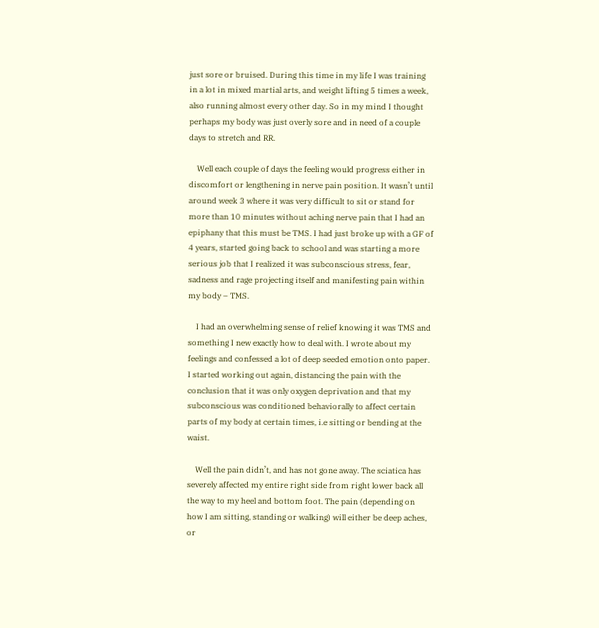just sore or bruised. During this time in my life I was training in a lot in mixed martial arts, and weight lifting 5 times a week, also running almost every other day. So in my mind I thought perhaps my body was just overly sore and in need of a couple days to stretch and RR.

    Well each couple of days the feeling would progress either in discomfort or lengthening in nerve pain position. It wasn’t until around week 3 where it was very difficult to sit or stand for more than 10 minutes without aching nerve pain that I had an epiphany that this must be TMS. I had just broke up with a GF of 4 years, started going back to school and was starting a more serious job that I realized it was subconscious stress, fear, sadness and rage projecting itself and manifesting pain within my body – TMS.

    I had an overwhelming sense of relief knowing it was TMS and something I new exactly how to deal with. I wrote about my feelings and confessed a lot of deep seeded emotion onto paper. I started working out again, distancing the pain with the conclusion that it was only oxygen deprivation and that my subconscious was conditioned behaviorally to affect certain parts of my body at certain times, i.e sitting or bending at the waist.

    Well the pain didn’t, and has not gone away. The sciatica has severely affected my entire right side from right lower back all the way to my heel and bottom foot. The pain (depending on how I am sitting, standing or walking) will either be deep aches, or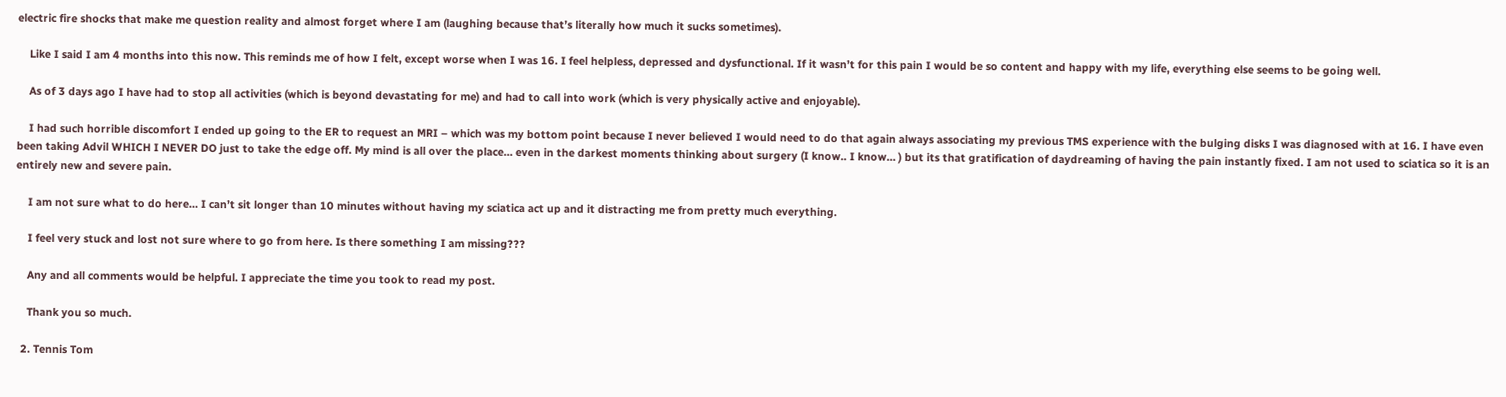electric fire shocks that make me question reality and almost forget where I am (laughing because that’s literally how much it sucks sometimes).

    Like I said I am 4 months into this now. This reminds me of how I felt, except worse when I was 16. I feel helpless, depressed and dysfunctional. If it wasn’t for this pain I would be so content and happy with my life, everything else seems to be going well.

    As of 3 days ago I have had to stop all activities (which is beyond devastating for me) and had to call into work (which is very physically active and enjoyable).

    I had such horrible discomfort I ended up going to the ER to request an MRI – which was my bottom point because I never believed I would need to do that again always associating my previous TMS experience with the bulging disks I was diagnosed with at 16. I have even been taking Advil WHICH I NEVER DO just to take the edge off. My mind is all over the place… even in the darkest moments thinking about surgery (I know.. I know… ) but its that gratification of daydreaming of having the pain instantly fixed. I am not used to sciatica so it is an entirely new and severe pain.

    I am not sure what to do here… I can’t sit longer than 10 minutes without having my sciatica act up and it distracting me from pretty much everything.

    I feel very stuck and lost not sure where to go from here. Is there something I am missing???

    Any and all comments would be helpful. I appreciate the time you took to read my post.

    Thank you so much.

  2. Tennis Tom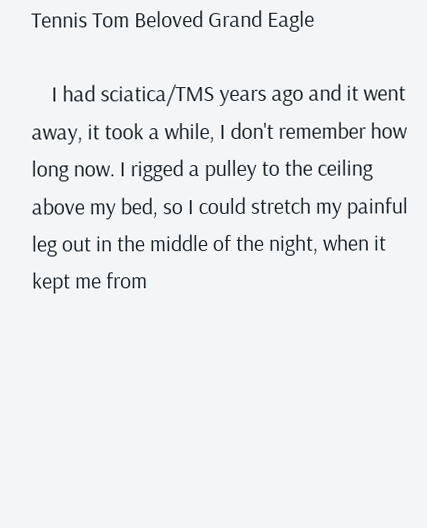Tennis Tom Beloved Grand Eagle

    I had sciatica/TMS years ago and it went away, it took a while, I don't remember how long now. I rigged a pulley to the ceiling above my bed, so I could stretch my painful leg out in the middle of the night, when it kept me from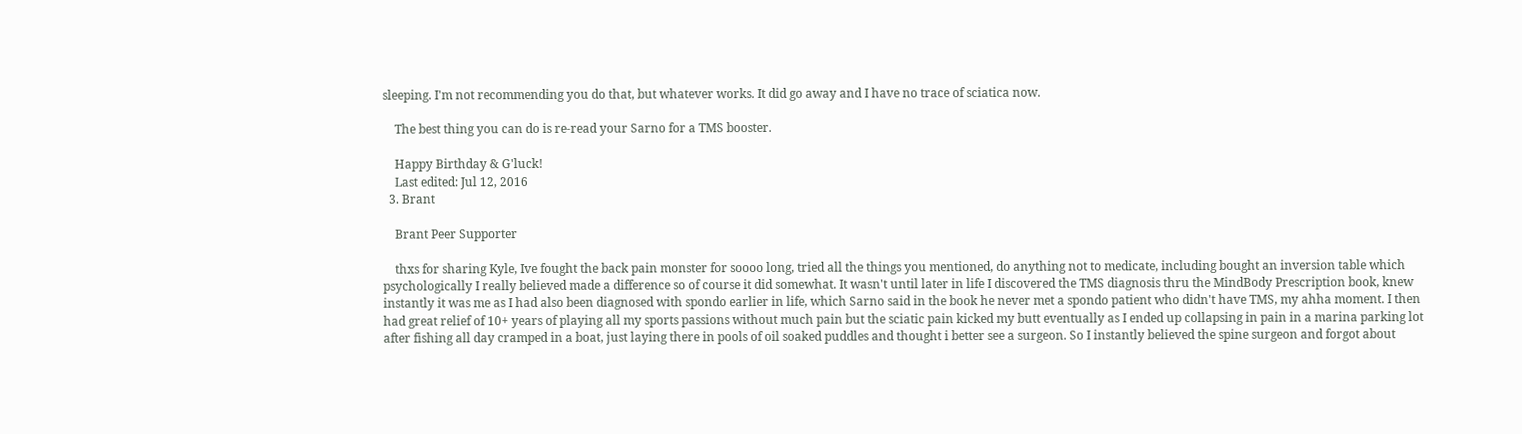sleeping. I'm not recommending you do that, but whatever works. It did go away and I have no trace of sciatica now.

    The best thing you can do is re-read your Sarno for a TMS booster.

    Happy Birthday & G'luck!
    Last edited: Jul 12, 2016
  3. Brant

    Brant Peer Supporter

    thxs for sharing Kyle, Ive fought the back pain monster for soooo long, tried all the things you mentioned, do anything not to medicate, including bought an inversion table which psychologically I really believed made a difference so of course it did somewhat. It wasn't until later in life I discovered the TMS diagnosis thru the MindBody Prescription book, knew instantly it was me as I had also been diagnosed with spondo earlier in life, which Sarno said in the book he never met a spondo patient who didn't have TMS, my ahha moment. I then had great relief of 10+ years of playing all my sports passions without much pain but the sciatic pain kicked my butt eventually as I ended up collapsing in pain in a marina parking lot after fishing all day cramped in a boat, just laying there in pools of oil soaked puddles and thought i better see a surgeon. So I instantly believed the spine surgeon and forgot about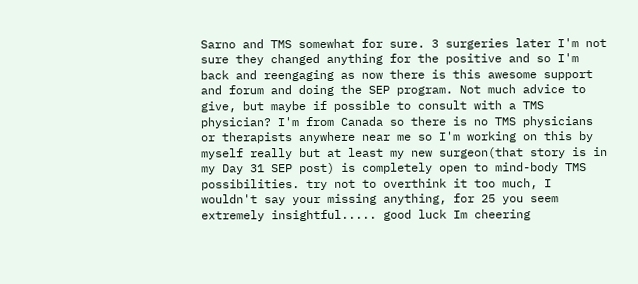Sarno and TMS somewhat for sure. 3 surgeries later I'm not sure they changed anything for the positive and so I'm back and reengaging as now there is this awesome support and forum and doing the SEP program. Not much advice to give, but maybe if possible to consult with a TMS physician? I'm from Canada so there is no TMS physicians or therapists anywhere near me so I'm working on this by myself really but at least my new surgeon(that story is in my Day 31 SEP post) is completely open to mind-body TMS possibilities. try not to overthink it too much, I wouldn't say your missing anything, for 25 you seem extremely insightful..... good luck Im cheering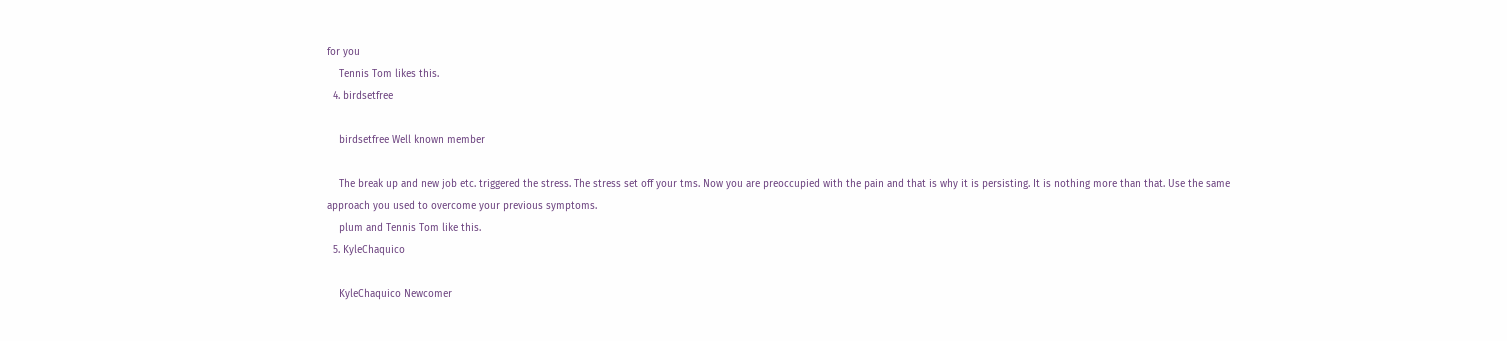for you
    Tennis Tom likes this.
  4. birdsetfree

    birdsetfree Well known member

    The break up and new job etc. triggered the stress. The stress set off your tms. Now you are preoccupied with the pain and that is why it is persisting. It is nothing more than that. Use the same approach you used to overcome your previous symptoms.
    plum and Tennis Tom like this.
  5. KyleChaquico

    KyleChaquico Newcomer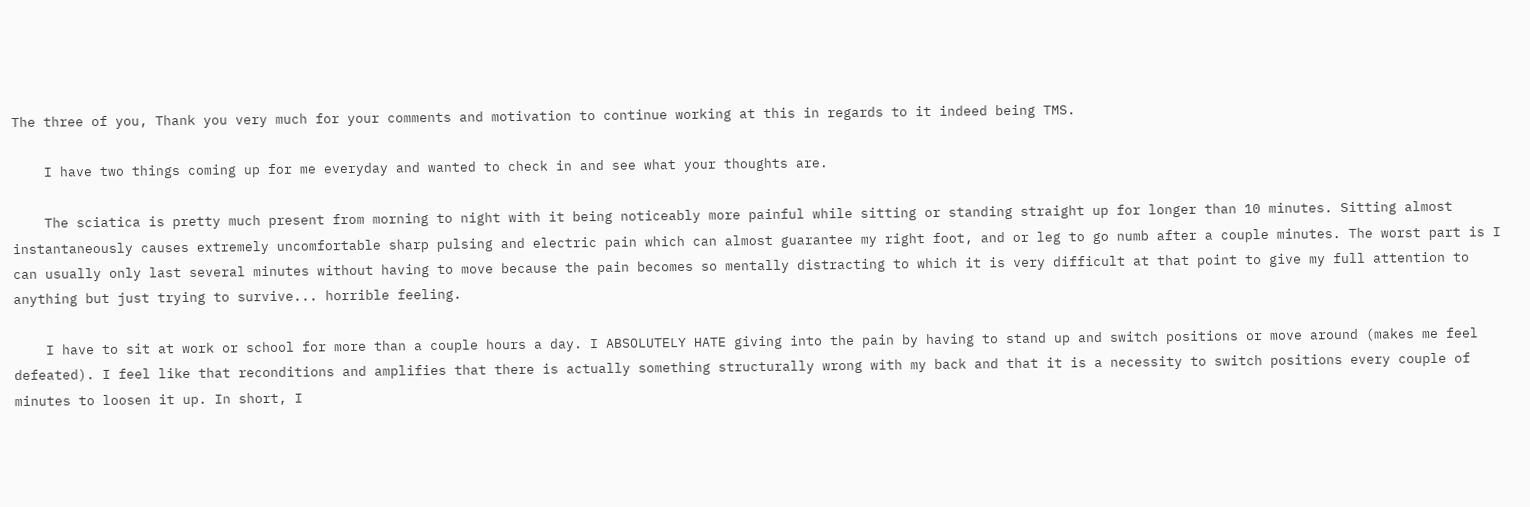The three of you, Thank you very much for your comments and motivation to continue working at this in regards to it indeed being TMS.

    I have two things coming up for me everyday and wanted to check in and see what your thoughts are.

    The sciatica is pretty much present from morning to night with it being noticeably more painful while sitting or standing straight up for longer than 10 minutes. Sitting almost instantaneously causes extremely uncomfortable sharp pulsing and electric pain which can almost guarantee my right foot, and or leg to go numb after a couple minutes. The worst part is I can usually only last several minutes without having to move because the pain becomes so mentally distracting to which it is very difficult at that point to give my full attention to anything but just trying to survive... horrible feeling.

    I have to sit at work or school for more than a couple hours a day. I ABSOLUTELY HATE giving into the pain by having to stand up and switch positions or move around (makes me feel defeated). I feel like that reconditions and amplifies that there is actually something structurally wrong with my back and that it is a necessity to switch positions every couple of minutes to loosen it up. In short, I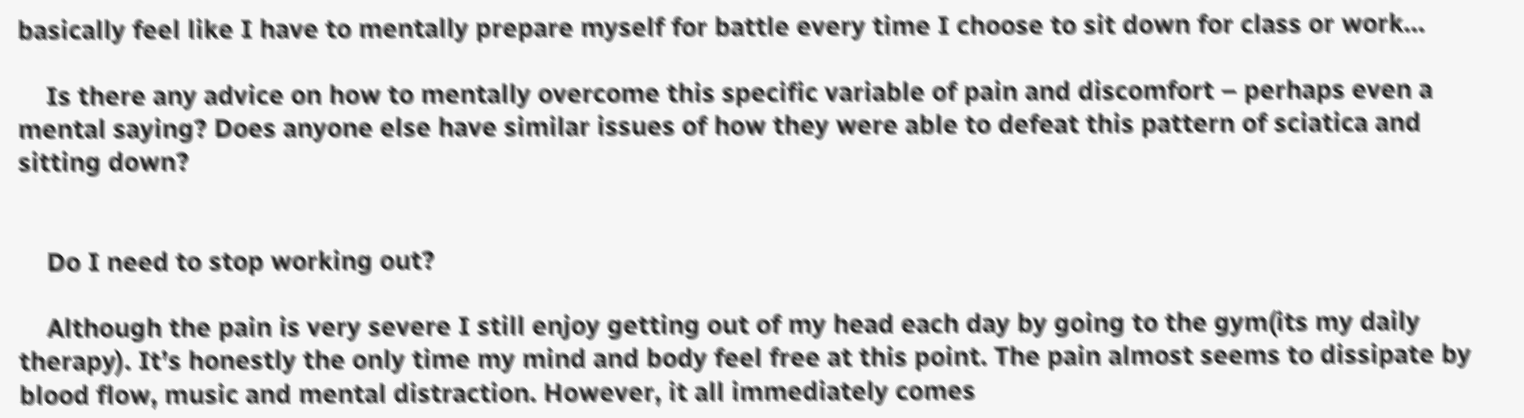basically feel like I have to mentally prepare myself for battle every time I choose to sit down for class or work…

    Is there any advice on how to mentally overcome this specific variable of pain and discomfort – perhaps even a mental saying? Does anyone else have similar issues of how they were able to defeat this pattern of sciatica and sitting down?


    Do I need to stop working out?

    Although the pain is very severe I still enjoy getting out of my head each day by going to the gym(its my daily therapy). It’s honestly the only time my mind and body feel free at this point. The pain almost seems to dissipate by blood flow, music and mental distraction. However, it all immediately comes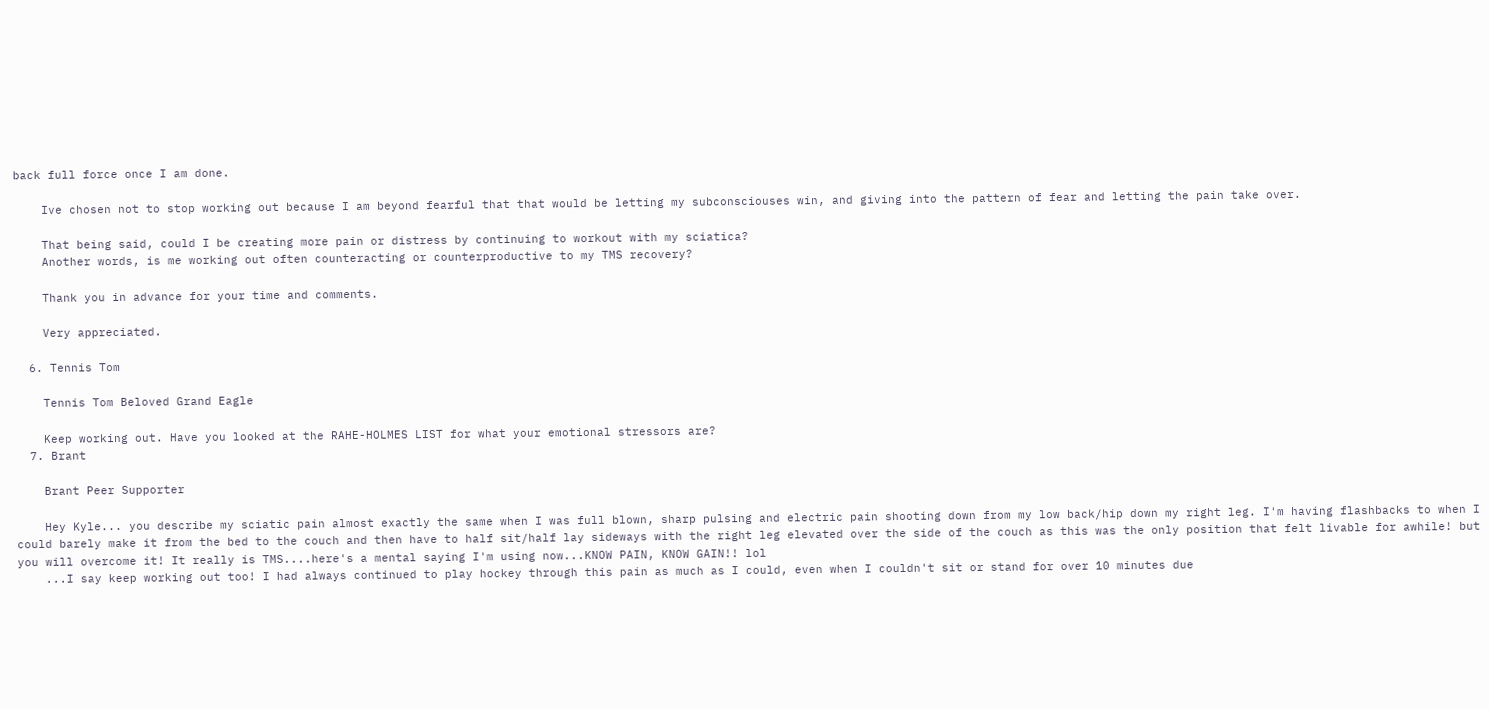back full force once I am done.

    Ive chosen not to stop working out because I am beyond fearful that that would be letting my subconsciouses win, and giving into the pattern of fear and letting the pain take over.

    That being said, could I be creating more pain or distress by continuing to workout with my sciatica?
    Another words, is me working out often counteracting or counterproductive to my TMS recovery?

    Thank you in advance for your time and comments.

    Very appreciated.

  6. Tennis Tom

    Tennis Tom Beloved Grand Eagle

    Keep working out. Have you looked at the RAHE-HOLMES LIST for what your emotional stressors are?
  7. Brant

    Brant Peer Supporter

    Hey Kyle... you describe my sciatic pain almost exactly the same when I was full blown, sharp pulsing and electric pain shooting down from my low back/hip down my right leg. I'm having flashbacks to when I could barely make it from the bed to the couch and then have to half sit/half lay sideways with the right leg elevated over the side of the couch as this was the only position that felt livable for awhile! but you will overcome it! It really is TMS....here's a mental saying I'm using now...KNOW PAIN, KNOW GAIN!! lol
    ...I say keep working out too! I had always continued to play hockey through this pain as much as I could, even when I couldn't sit or stand for over 10 minutes due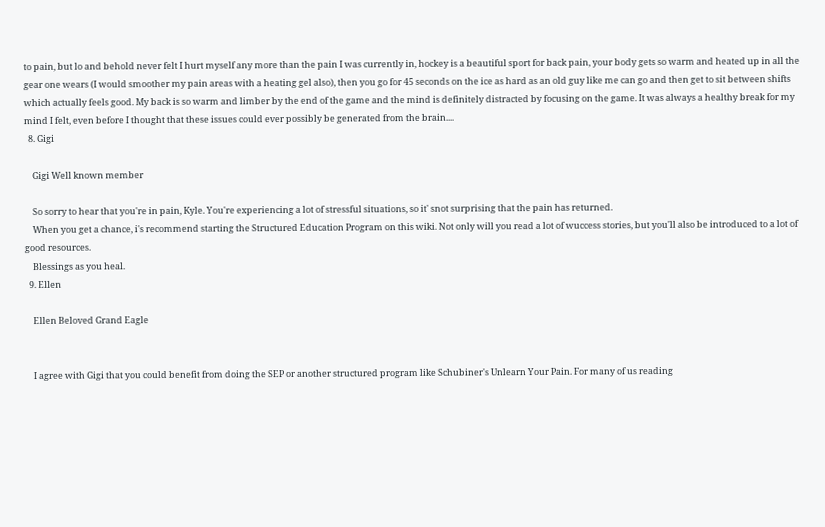to pain, but lo and behold never felt I hurt myself any more than the pain I was currently in, hockey is a beautiful sport for back pain, your body gets so warm and heated up in all the gear one wears (I would smoother my pain areas with a heating gel also), then you go for 45 seconds on the ice as hard as an old guy like me can go and then get to sit between shifts which actually feels good. My back is so warm and limber by the end of the game and the mind is definitely distracted by focusing on the game. It was always a healthy break for my mind I felt, even before I thought that these issues could ever possibly be generated from the brain....
  8. Gigi

    Gigi Well known member

    So sorry to hear that you're in pain, Kyle. You're experiencing a lot of stressful situations, so it' snot surprising that the pain has returned.
    When you get a chance, i's recommend starting the Structured Education Program on this wiki. Not only will you read a lot of wuccess stories, but you'll also be introduced to a lot of good resources.
    Blessings as you heal.
  9. Ellen

    Ellen Beloved Grand Eagle


    I agree with Gigi that you could benefit from doing the SEP or another structured program like Schubiner's Unlearn Your Pain. For many of us reading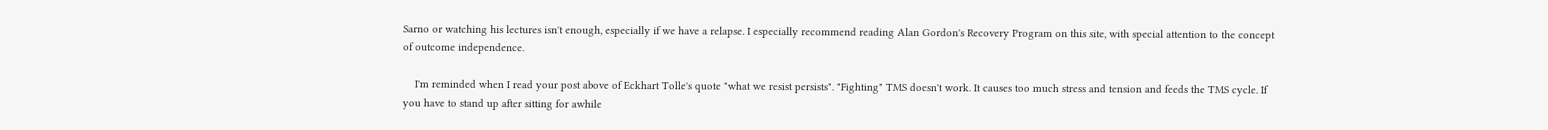Sarno or watching his lectures isn't enough, especially if we have a relapse. I especially recommend reading Alan Gordon's Recovery Program on this site, with special attention to the concept of outcome independence.

    I'm reminded when I read your post above of Eckhart Tolle's quote "what we resist persists". "Fighting" TMS doesn't work. It causes too much stress and tension and feeds the TMS cycle. If you have to stand up after sitting for awhile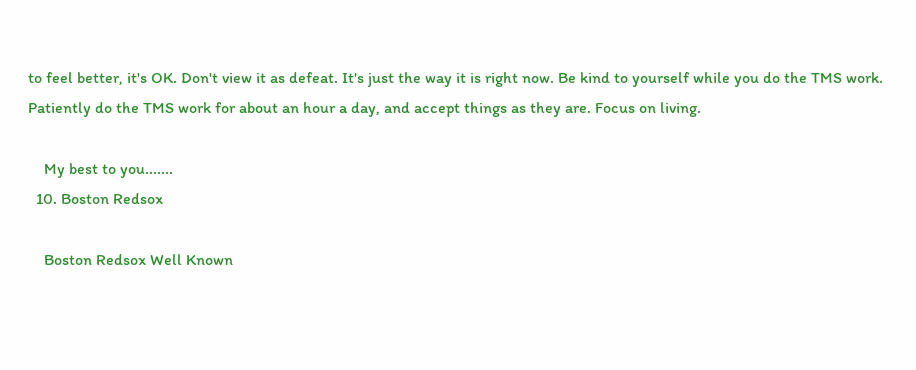to feel better, it's OK. Don't view it as defeat. It's just the way it is right now. Be kind to yourself while you do the TMS work. Patiently do the TMS work for about an hour a day, and accept things as they are. Focus on living.

    My best to you.......
  10. Boston Redsox

    Boston Redsox Well Known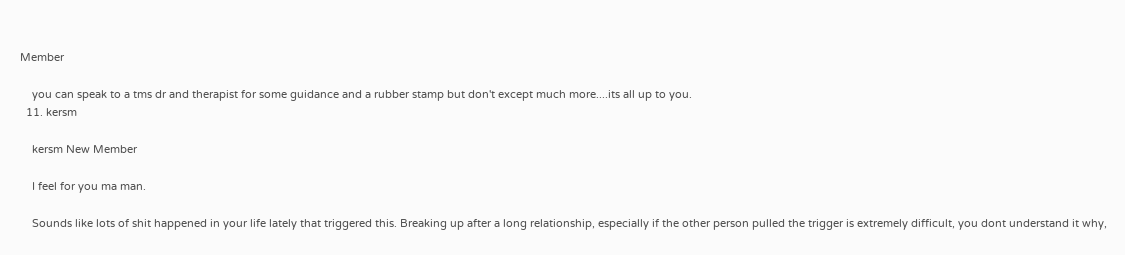Member

    you can speak to a tms dr and therapist for some guidance and a rubber stamp but don't except much more....its all up to you.
  11. kersm

    kersm New Member

    I feel for you ma man.

    Sounds like lots of shit happened in your life lately that triggered this. Breaking up after a long relationship, especially if the other person pulled the trigger is extremely difficult, you dont understand it why,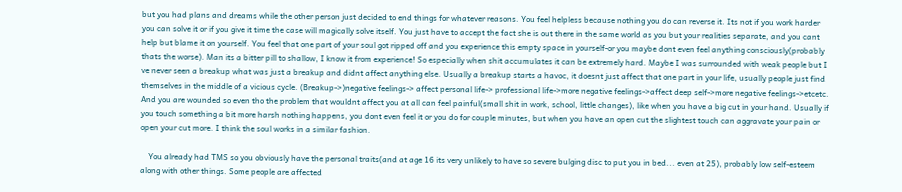but you had plans and dreams while the other person just decided to end things for whatever reasons. You feel helpless because nothing you do can reverse it. Its not if you work harder you can solve it or if you give it time the case will magically solve itself. You just have to accept the fact she is out there in the same world as you but your realities separate, and you cant help but blame it on yourself. You feel that one part of your soul got ripped off and you experience this empty space in yourself-or you maybe dont even feel anything consciously(probably thats the worse). Man its a bitter pill to shallow, I know it from experience! So especially when shit accumulates it can be extremely hard. Maybe I was surrounded with weak people but I ve never seen a breakup what was just a breakup and didnt affect anything else. Usually a breakup starts a havoc, it doesnt just affect that one part in your life, usually people just find themselves in the middle of a vicious cycle. (Breakup->)negative feelings-> affect personal life-> professional life->more negative feelings->affect deep self->more negative feelings->etcetc. And you are wounded so even tho the problem that wouldnt affect you at all can feel painful(small shit in work, school, little changes), like when you have a big cut in your hand. Usually if you touch something a bit more harsh nothing happens, you dont even feel it or you do for couple minutes, but when you have an open cut the slightest touch can aggravate your pain or open your cut more. I think the soul works in a similar fashion.

    You already had TMS so you obviously have the personal traits(and at age 16 its very unlikely to have so severe bulging disc to put you in bed... even at 25), probably low self-esteem along with other things. Some people are affected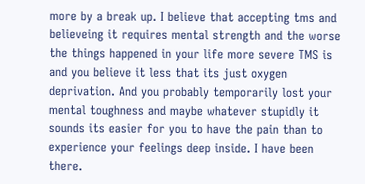more by a break up. I believe that accepting tms and believeing it requires mental strength and the worse the things happened in your life more severe TMS is and you believe it less that its just oxygen deprivation. And you probably temporarily lost your mental toughness and maybe whatever stupidly it sounds its easier for you to have the pain than to experience your feelings deep inside. I have been there.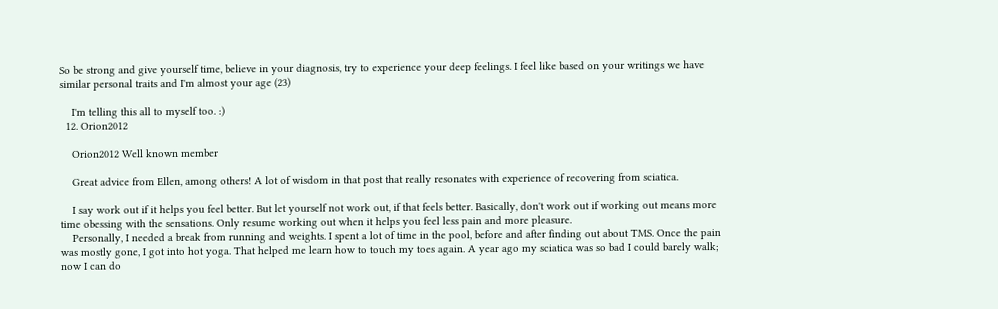So be strong and give yourself time, believe in your diagnosis, try to experience your deep feelings. I feel like based on your writings we have similar personal traits and I'm almost your age (23)

    I'm telling this all to myself too. :)
  12. Orion2012

    Orion2012 Well known member

    Great advice from Ellen, among others! A lot of wisdom in that post that really resonates with experience of recovering from sciatica.

    I say work out if it helps you feel better. But let yourself not work out, if that feels better. Basically, don't work out if working out means more time obessing with the sensations. Only resume working out when it helps you feel less pain and more pleasure.
    Personally, I needed a break from running and weights. I spent a lot of time in the pool, before and after finding out about TMS. Once the pain was mostly gone, I got into hot yoga. That helped me learn how to touch my toes again. A year ago my sciatica was so bad I could barely walk; now I can do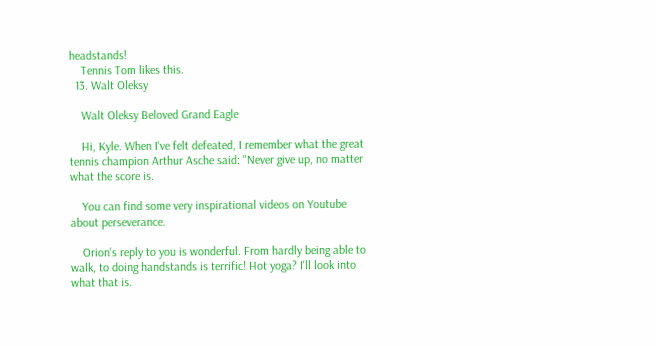headstands!
    Tennis Tom likes this.
  13. Walt Oleksy

    Walt Oleksy Beloved Grand Eagle

    Hi, Kyle. When I've felt defeated, I remember what the great tennis champion Arthur Asche said: "Never give up, no matter what the score is.

    You can find some very inspirational videos on Youtube about perseverance.

    Orion's reply to you is wonderful. From hardly being able to walk, to doing handstands is terrific! Hot yoga? I'll look into what that is.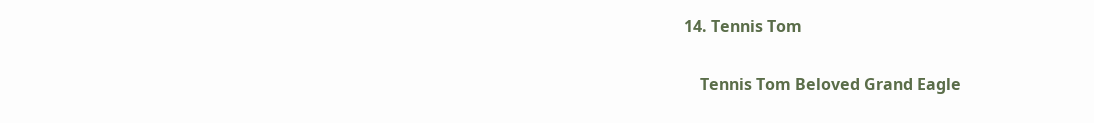14. Tennis Tom

    Tennis Tom Beloved Grand Eagle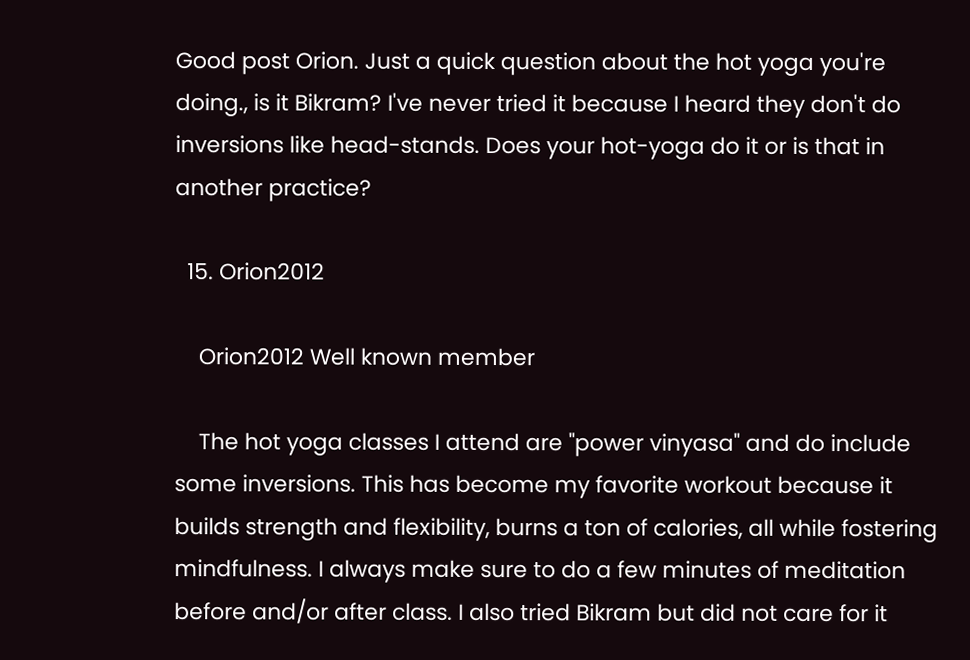Good post Orion. Just a quick question about the hot yoga you're doing., is it Bikram? I've never tried it because I heard they don't do inversions like head-stands. Does your hot-yoga do it or is that in another practice?

  15. Orion2012

    Orion2012 Well known member

    The hot yoga classes I attend are "power vinyasa" and do include some inversions. This has become my favorite workout because it builds strength and flexibility, burns a ton of calories, all while fostering mindfulness. I always make sure to do a few minutes of meditation before and/or after class. I also tried Bikram but did not care for it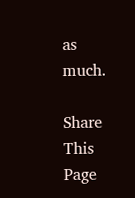as much.

Share This Page